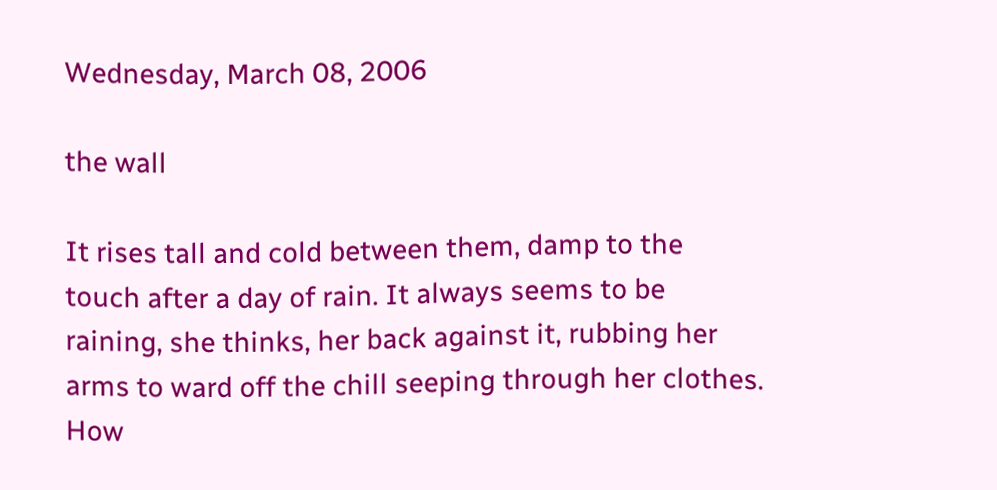Wednesday, March 08, 2006

the wall

It rises tall and cold between them, damp to the touch after a day of rain. It always seems to be raining, she thinks, her back against it, rubbing her arms to ward off the chill seeping through her clothes. How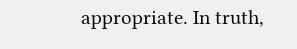appropriate. In truth,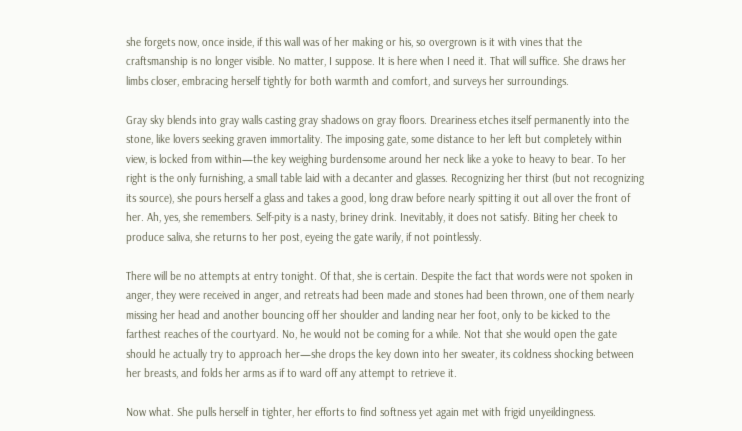she forgets now, once inside, if this wall was of her making or his, so overgrown is it with vines that the craftsmanship is no longer visible. No matter, I suppose. It is here when I need it. That will suffice. She draws her limbs closer, embracing herself tightly for both warmth and comfort, and surveys her surroundings.

Gray sky blends into gray walls casting gray shadows on gray floors. Dreariness etches itself permanently into the stone, like lovers seeking graven immortality. The imposing gate, some distance to her left but completely within view, is locked from within—the key weighing burdensome around her neck like a yoke to heavy to bear. To her right is the only furnishing, a small table laid with a decanter and glasses. Recognizing her thirst (but not recognizing its source), she pours herself a glass and takes a good, long draw before nearly spitting it out all over the front of her. Ah, yes, she remembers. Self-pity is a nasty, briney drink. Inevitably, it does not satisfy. Biting her cheek to produce saliva, she returns to her post, eyeing the gate warily, if not pointlessly.

There will be no attempts at entry tonight. Of that, she is certain. Despite the fact that words were not spoken in anger, they were received in anger, and retreats had been made and stones had been thrown, one of them nearly missing her head and another bouncing off her shoulder and landing near her foot, only to be kicked to the farthest reaches of the courtyard. No, he would not be coming for a while. Not that she would open the gate should he actually try to approach her—she drops the key down into her sweater, its coldness shocking between her breasts, and folds her arms as if to ward off any attempt to retrieve it.

Now what. She pulls herself in tighter, her efforts to find softness yet again met with frigid unyeildingness.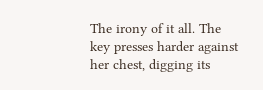The irony of it all. The key presses harder against her chest, digging its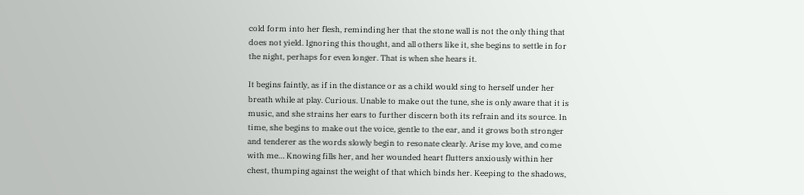cold form into her flesh, reminding her that the stone wall is not the only thing that does not yield. Ignoring this thought, and all others like it, she begins to settle in for the night, perhaps for even longer. That is when she hears it.

It begins faintly, as if in the distance or as a child would sing to herself under her breath while at play. Curious. Unable to make out the tune, she is only aware that it is music, and she strains her ears to further discern both its refrain and its source. In time, she begins to make out the voice, gentle to the ear, and it grows both stronger and tenderer as the words slowly begin to resonate clearly. Arise my love, and come with me… Knowing fills her, and her wounded heart flutters anxiously within her chest, thumping against the weight of that which binds her. Keeping to the shadows,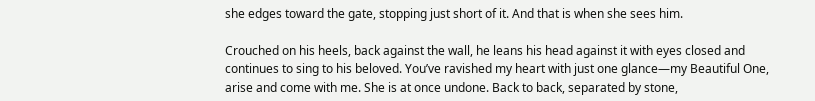she edges toward the gate, stopping just short of it. And that is when she sees him.

Crouched on his heels, back against the wall, he leans his head against it with eyes closed and continues to sing to his beloved. You’ve ravished my heart with just one glance—my Beautiful One, arise and come with me. She is at once undone. Back to back, separated by stone,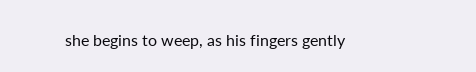she begins to weep, as his fingers gently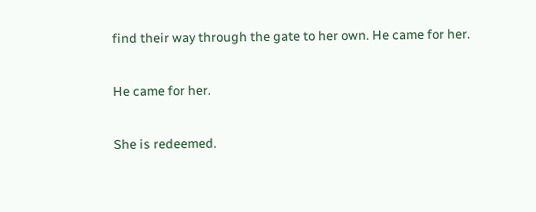find their way through the gate to her own. He came for her.

He came for her.

She is redeemed.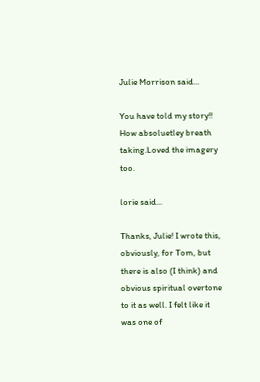Julie Morrison said...

You have told my story!! How absoluetley breath taking.Loved the imagery too.

lorie said...

Thanks, Julie! I wrote this, obviously, for Tom, but there is also (I think) and obvious spiritual overtone to it as well. I felt like it was one of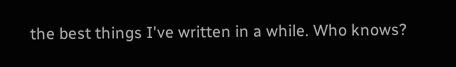the best things I've written in a while. Who knows?